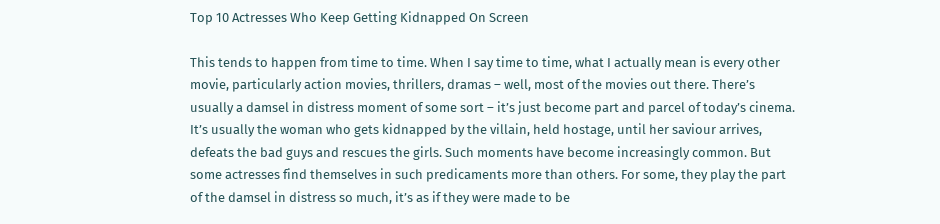Top 10 Actresses Who Keep Getting Kidnapped On Screen

This tends to happen from time to time. When I say time to time, what I actually mean is every other movie, particularly action movies, thrillers, dramas – well, most of the movies out there. There’s usually a damsel in distress moment of some sort – it’s just become part and parcel of today’s cinema. It’s usually the woman who gets kidnapped by the villain, held hostage, until her saviour arrives, defeats the bad guys and rescues the girls. Such moments have become increasingly common. But some actresses find themselves in such predicaments more than others. For some, they play the part of the damsel in distress so much, it’s as if they were made to be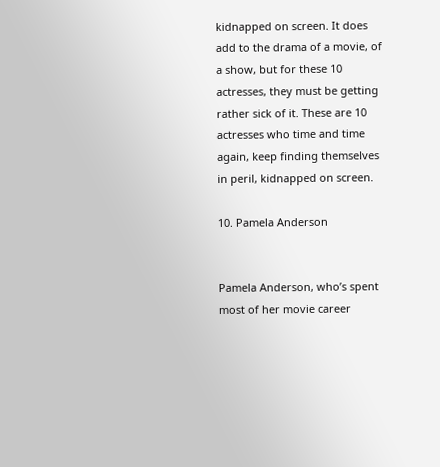kidnapped on screen. It does add to the drama of a movie, of a show, but for these 10 actresses, they must be getting rather sick of it. These are 10 actresses who time and time again, keep finding themselves in peril, kidnapped on screen.

10. Pamela Anderson


Pamela Anderson, who’s spent most of her movie career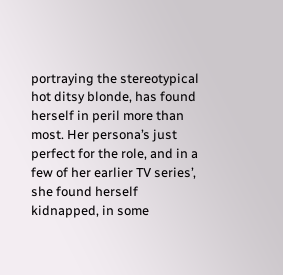portraying the stereotypical hot ditsy blonde, has found herself in peril more than most. Her persona’s just perfect for the role, and in a few of her earlier TV series’, she found herself kidnapped, in some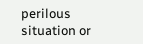perilous situation or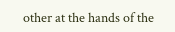other at the hands of the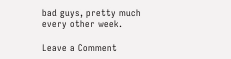bad guys, pretty much every other week.

Leave a Comment